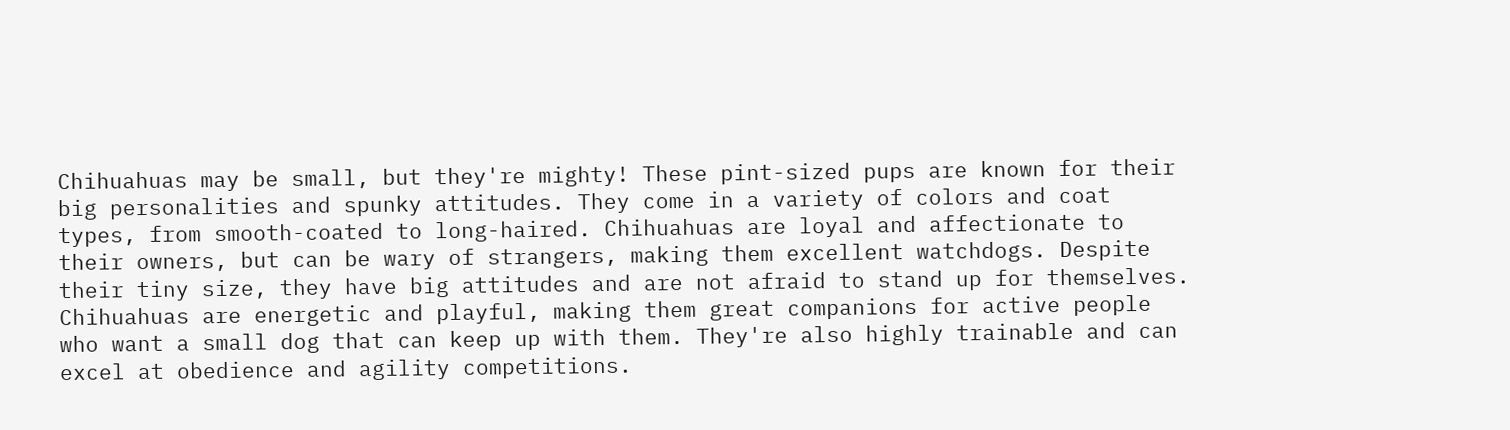Chihuahuas may be small, but they're mighty! These pint-sized pups are known for their big personalities and spunky attitudes. They come in a variety of colors and coat types, from smooth-coated to long-haired. Chihuahuas are loyal and affectionate to their owners, but can be wary of strangers, making them excellent watchdogs. Despite their tiny size, they have big attitudes and are not afraid to stand up for themselves. Chihuahuas are energetic and playful, making them great companions for active people who want a small dog that can keep up with them. They're also highly trainable and can excel at obedience and agility competitions.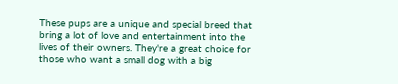These pups are a unique and special breed that bring a lot of love and entertainment into the lives of their owners. They're a great choice for those who want a small dog with a big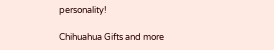personality!

Chihuahua Gifts and more